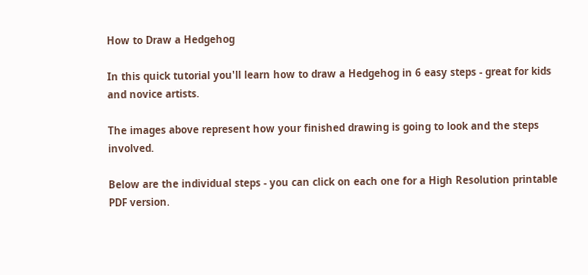How to Draw a Hedgehog

In this quick tutorial you'll learn how to draw a Hedgehog in 6 easy steps - great for kids and novice artists.

The images above represent how your finished drawing is going to look and the steps involved.

Below are the individual steps - you can click on each one for a High Resolution printable PDF version.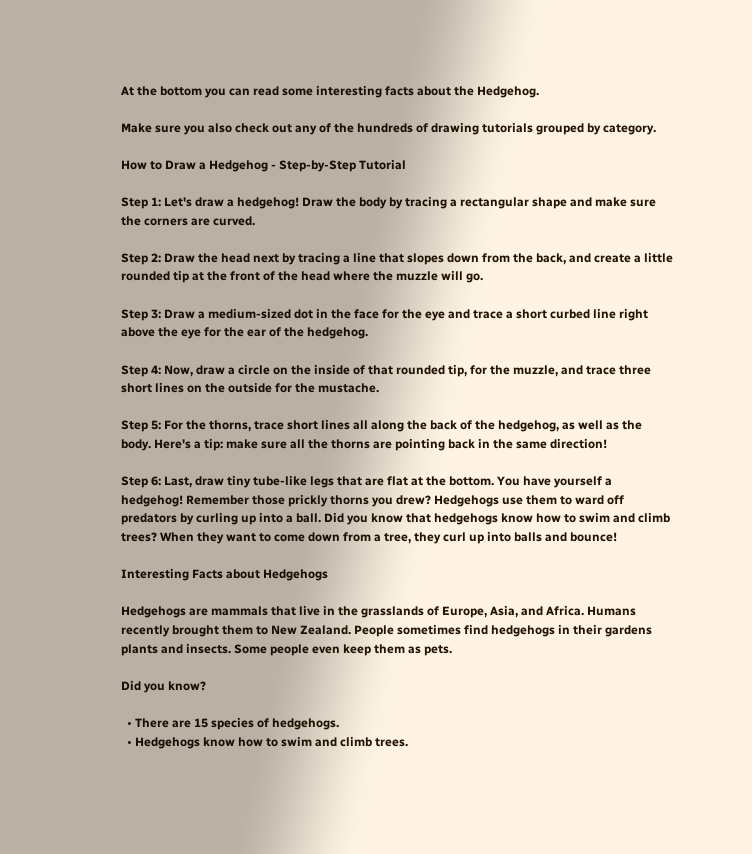At the bottom you can read some interesting facts about the Hedgehog.

Make sure you also check out any of the hundreds of drawing tutorials grouped by category.

How to Draw a Hedgehog - Step-by-Step Tutorial

Step 1: Let's draw a hedgehog! Draw the body by tracing a rectangular shape and make sure the corners are curved.

Step 2: Draw the head next by tracing a line that slopes down from the back, and create a little rounded tip at the front of the head where the muzzle will go.

Step 3: Draw a medium-sized dot in the face for the eye and trace a short curbed line right above the eye for the ear of the hedgehog.

Step 4: Now, draw a circle on the inside of that rounded tip, for the muzzle, and trace three short lines on the outside for the mustache.

Step 5: For the thorns, trace short lines all along the back of the hedgehog, as well as the body. Here's a tip: make sure all the thorns are pointing back in the same direction!

Step 6: Last, draw tiny tube-like legs that are flat at the bottom. You have yourself a hedgehog! Remember those prickly thorns you drew? Hedgehogs use them to ward off predators by curling up into a ball. Did you know that hedgehogs know how to swim and climb trees? When they want to come down from a tree, they curl up into balls and bounce!

Interesting Facts about Hedgehogs

Hedgehogs are mammals that live in the grasslands of Europe, Asia, and Africa. Humans recently brought them to New Zealand. People sometimes find hedgehogs in their gardens plants and insects. Some people even keep them as pets.

Did you know?

  • There are 15 species of hedgehogs.
  • Hedgehogs know how to swim and climb trees.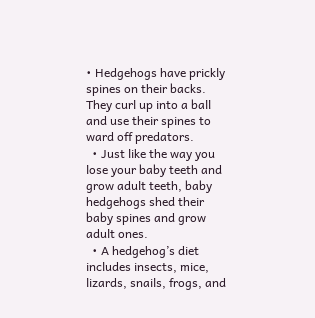• Hedgehogs have prickly spines on their backs. They curl up into a ball and use their spines to ward off predators.
  • Just like the way you lose your baby teeth and grow adult teeth, baby hedgehogs shed their baby spines and grow adult ones.
  • A hedgehog’s diet includes insects, mice, lizards, snails, frogs, and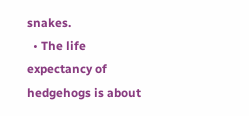snakes.
  • The life expectancy of hedgehogs is about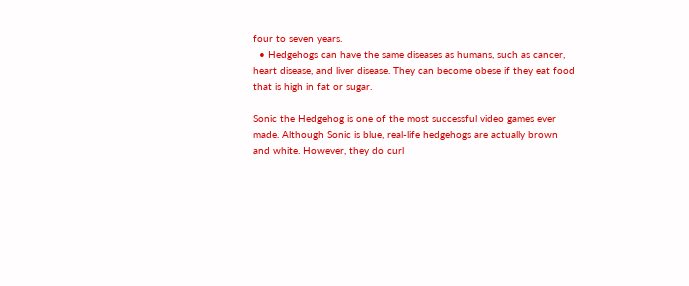four to seven years.
  • Hedgehogs can have the same diseases as humans, such as cancer, heart disease, and liver disease. They can become obese if they eat food that is high in fat or sugar.

Sonic the Hedgehog is one of the most successful video games ever made. Although Sonic is blue, real-life hedgehogs are actually brown and white. However, they do curl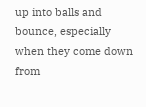up into balls and bounce, especially when they come down from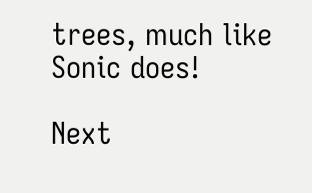trees, much like Sonic does!

Next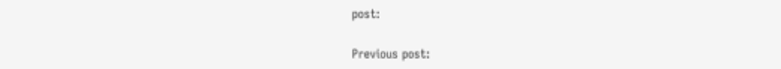post:

Previous post: